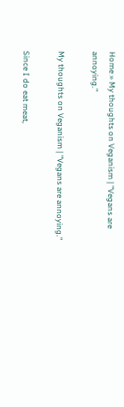Home » My thoughts on Veganism | "Vegans are annoying."

My thoughts on Veganism | "Vegans are annoying."

Since I do eat meat,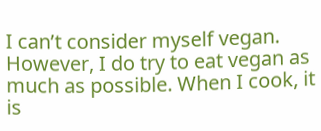I can’t consider myself vegan. However, I do try to eat vegan as much as possible. When I cook, it is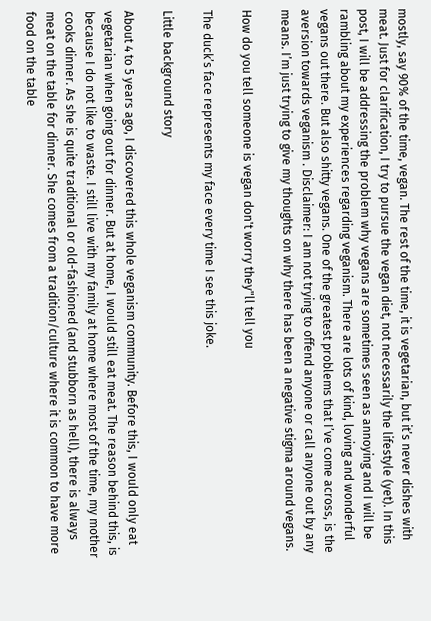mostly, say 90% of the time, vegan. The rest of the time, it is vegetarian, but it’s never dishes with meat. Just for clarification, I try to pursue the vegan diet, not necessarily the lifestyle (yet). In this post, I will be addressing the problem why vegans are sometimes seen as annoying and I will be rambling about my experiences regarding veganism. There are lots of kind, loving and wonderful vegans out there. But also shitty vegans. One of the greatest problems that I’ve come across, is the aversion towards veganism . Disclaimer: I am not trying to offend anyone or call anyone out by any means. I’m just trying to give my thoughts on why there has been a negative stigma around vegans.

How do you tell someone is vegan don't worry they"ll tell you

The duck’s face represents my face every time I see this joke.

Little background story

About 4 to 5 years ago, I discovered this whole veganism community. Before this, I would only eat vegetarian when going out for dinner. But at home, I would still eat meat. The reason behind this, is because I do not like to waste. I still live with my family at home where most of the time, my mother cooks dinner. As she is quite traditional or old-fashioned (and stubborn as hell), there is always meat on the table for dinner. She comes from a tradition/culture where it is common to have more food on the table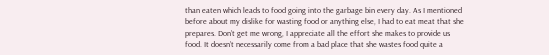than eaten which leads to food going into the garbage bin every day. As I mentioned before about my dislike for wasting food or anything else, I had to eat meat that she prepares. Don’t get me wrong, I appreciate all the effort she makes to provide us food. It doesn’t necessarily come from a bad place that she wastes food quite a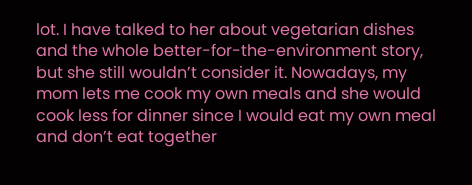lot. I have talked to her about vegetarian dishes and the whole better-for-the-environment story, but she still wouldn’t consider it. Nowadays, my mom lets me cook my own meals and she would cook less for dinner since I would eat my own meal and don’t eat together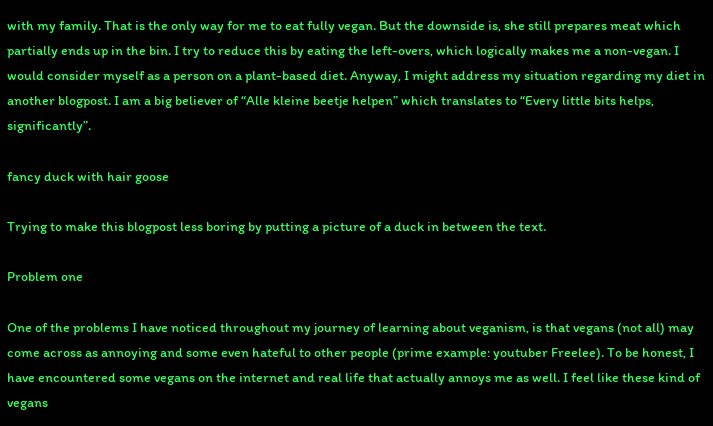with my family. That is the only way for me to eat fully vegan. But the downside is, she still prepares meat which partially ends up in the bin. I try to reduce this by eating the left-overs, which logically makes me a non-vegan. I would consider myself as a person on a plant-based diet. Anyway, I might address my situation regarding my diet in another blogpost. I am a big believer of “Alle kleine beetje helpen” which translates to “Every little bits helps, significantly”.

fancy duck with hair goose

Trying to make this blogpost less boring by putting a picture of a duck in between the text.

Problem one

One of the problems I have noticed throughout my journey of learning about veganism, is that vegans (not all) may come across as annoying and some even hateful to other people (prime example: youtuber Freelee). To be honest, I have encountered some vegans on the internet and real life that actually annoys me as well. I feel like these kind of vegans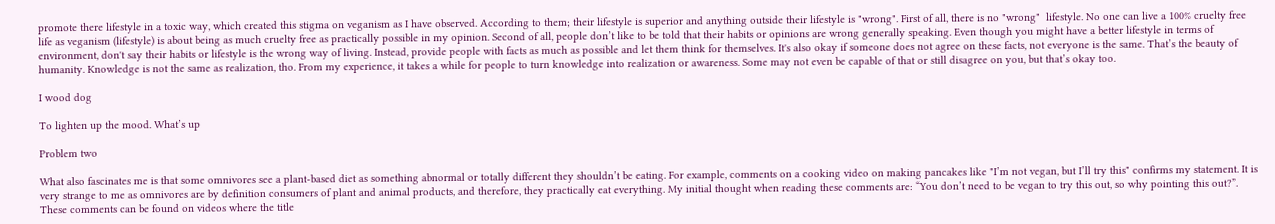promote there lifestyle in a toxic way, which created this stigma on veganism as I have observed. According to them; their lifestyle is superior and anything outside their lifestyle is "wrong". First of all, there is no "wrong"  lifestyle. No one can live a 100% cruelty free life as veganism (lifestyle) is about being as much cruelty free as practically possible in my opinion. Second of all, people don’t like to be told that their habits or opinions are wrong generally speaking. Even though you might have a better lifestyle in terms of environment, don't say their habits or lifestyle is the wrong way of living. Instead, provide people with facts as much as possible and let them think for themselves. It's also okay if someone does not agree on these facts, not everyone is the same. That’s the beauty of humanity. Knowledge is not the same as realization, tho. From my experience, it takes a while for people to turn knowledge into realization or awareness. Some may not even be capable of that or still disagree on you, but that’s okay too.

I wood dog

To lighten up the mood. What’s up

Problem two

What also fascinates me is that some omnivores see a plant-based diet as something abnormal or totally different they shouldn’t be eating. For example, comments on a cooking video on making pancakes like "I’m not vegan, but I’ll try this" confirms my statement. It is very strange to me as omnivores are by definition consumers of plant and animal products, and therefore, they practically eat everything. My initial thought when reading these comments are: “You don’t need to be vegan to try this out, so why pointing this out?”. These comments can be found on videos where the title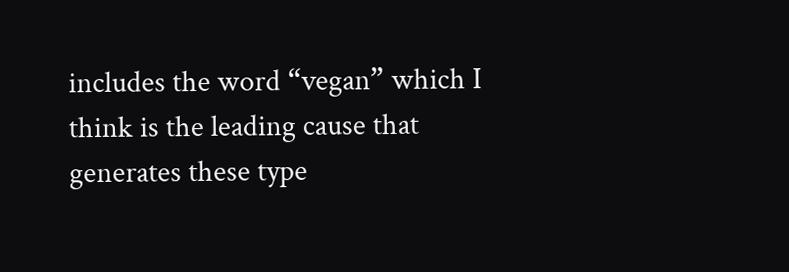includes the word “vegan” which I think is the leading cause that generates these type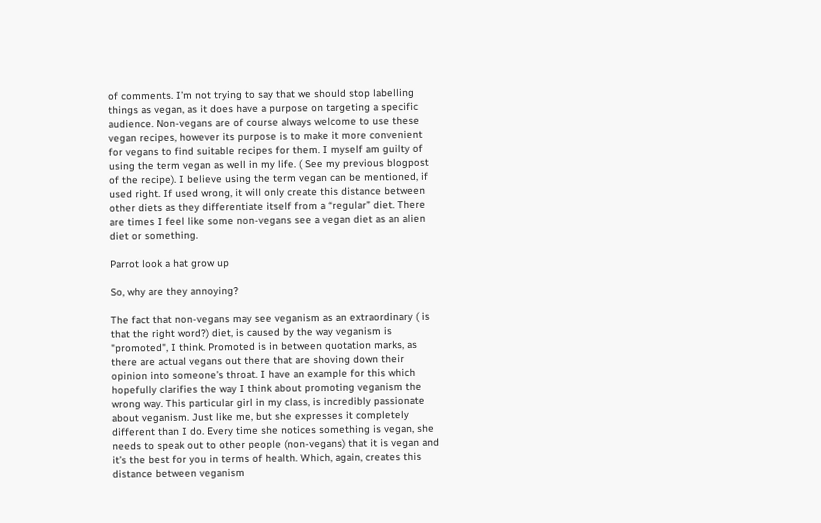of comments. I’m not trying to say that we should stop labelling things as vegan, as it does have a purpose on targeting a specific audience. Non-vegans are of course always welcome to use these vegan recipes, however its purpose is to make it more convenient for vegans to find suitable recipes for them. I myself am guilty of using the term vegan as well in my life. ( See my previous blogpost of the recipe). I believe using the term vegan can be mentioned, if used right. If used wrong, it will only create this distance between other diets as they differentiate itself from a “regular” diet. There are times I feel like some non-vegans see a vegan diet as an alien diet or something.

Parrot look a hat grow up

So, why are they annoying?

The fact that non-vegans may see veganism as an extraordinary ( is that the right word?) diet, is caused by the way veganism is "promoted", I think. Promoted is in between quotation marks, as there are actual vegans out there that are shoving down their opinion into someone’s throat. I have an example for this which hopefully clarifies the way I think about promoting veganism the wrong way. This particular girl in my class, is incredibly passionate about veganism. Just like me, but she expresses it completely different than I do. Every time she notices something is vegan, she needs to speak out to other people (non-vegans) that it is vegan and it’s the best for you in terms of health. Which, again, creates this distance between veganism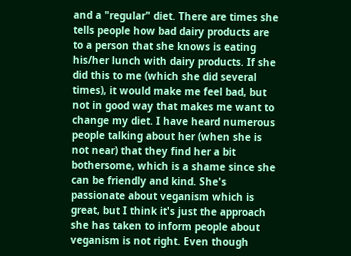and a "regular" diet. There are times she tells people how bad dairy products are to a person that she knows is eating his/her lunch with dairy products. If she did this to me (which she did several times), it would make me feel bad, but not in good way that makes me want to change my diet. I have heard numerous people talking about her (when she is not near) that they find her a bit bothersome, which is a shame since she can be friendly and kind. She's passionate about veganism which is great, but I think it's just the approach she has taken to inform people about veganism is not right. Even though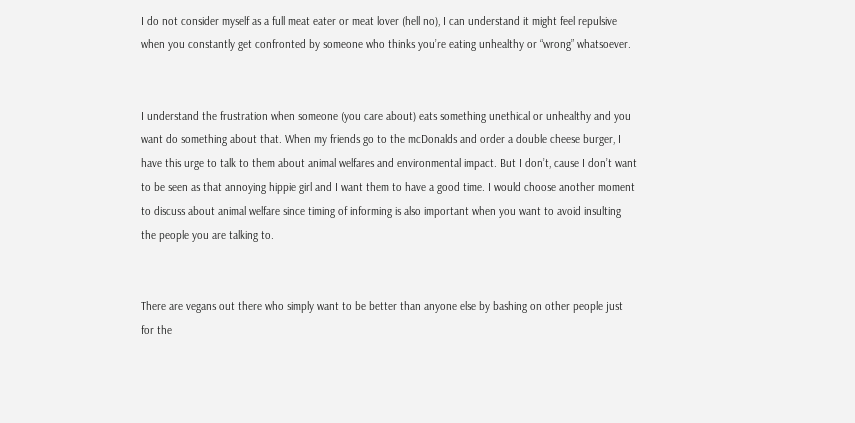I do not consider myself as a full meat eater or meat lover (hell no), I can understand it might feel repulsive when you constantly get confronted by someone who thinks you’re eating unhealthy or “wrong” whatsoever.


I understand the frustration when someone (you care about) eats something unethical or unhealthy and you want do something about that. When my friends go to the mcDonalds and order a double cheese burger, I have this urge to talk to them about animal welfares and environmental impact. But I don’t, cause I don’t want to be seen as that annoying hippie girl and I want them to have a good time. I would choose another moment to discuss about animal welfare since timing of informing is also important when you want to avoid insulting the people you are talking to.


There are vegans out there who simply want to be better than anyone else by bashing on other people just for the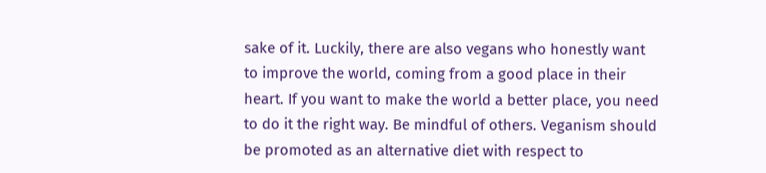sake of it. Luckily, there are also vegans who honestly want to improve the world, coming from a good place in their heart. If you want to make the world a better place, you need to do it the right way. Be mindful of others. Veganism should be promoted as an alternative diet with respect to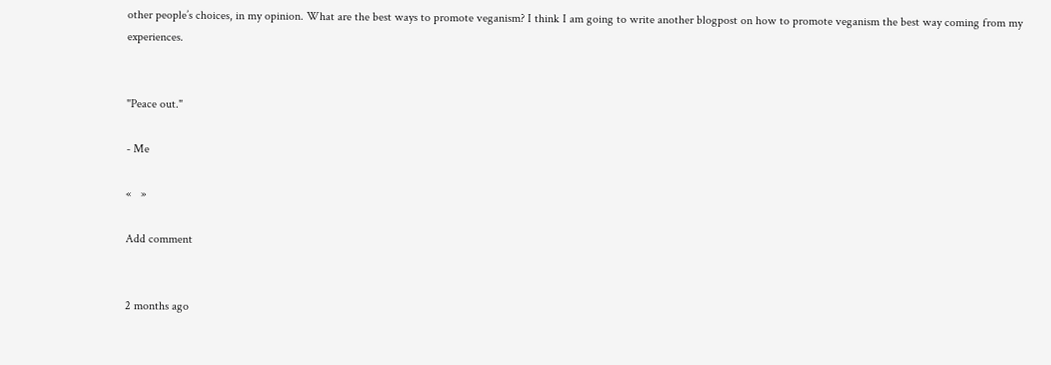other people’s choices, in my opinion. What are the best ways to promote veganism? I think I am going to write another blogpost on how to promote veganism the best way coming from my experiences.


"Peace out."

- Me

«   »

Add comment


2 months ago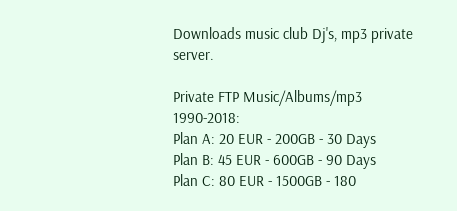Downloads music club Dj's, mp3 private server.

Private FTP Music/Albums/mp3 1990-2018:
Plan A: 20 EUR - 200GB - 30 Days
Plan B: 45 EUR - 600GB - 90 Days
Plan C: 80 EUR - 1500GB - 180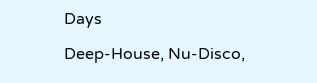Days

Deep-House, Nu-Disco,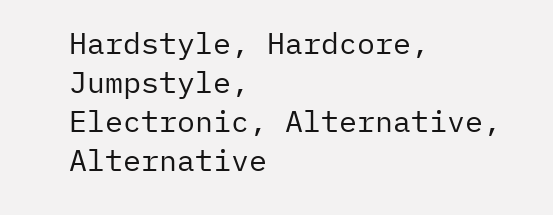Hardstyle, Hardcore, Jumpstyle,
Electronic, Alternative, Alternative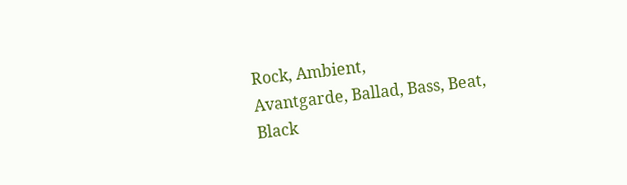Rock, Ambient,
Avantgarde, Ballad, Bass, Beat, Black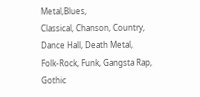Metal,Blues,
Classical, Chanson, Country, Dance Hall, Death Metal,
Folk-Rock, Funk, Gangsta Rap, Gothic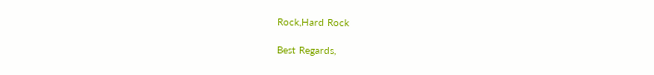Rock,Hard Rock

Best Regards,